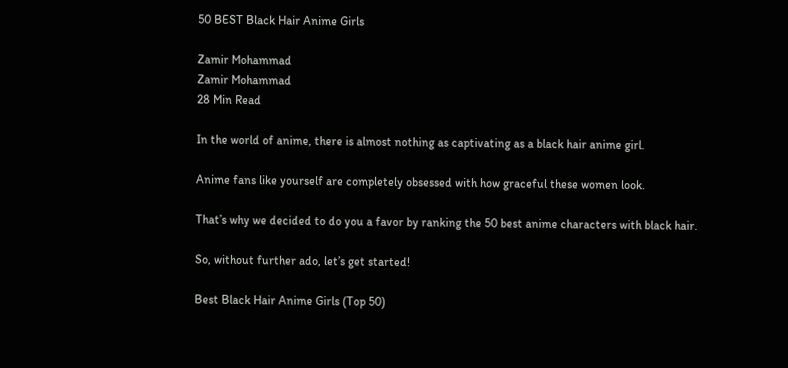50 BEST Black Hair Anime Girls

Zamir Mohammad
Zamir Mohammad
28 Min Read

In the world of anime, there is almost nothing as captivating as a black hair anime girl.

Anime fans like yourself are completely obsessed with how graceful these women look.

That’s why we decided to do you a favor by ranking the 50 best anime characters with black hair.

So, without further ado, let’s get started!

Best Black Hair Anime Girls (Top 50)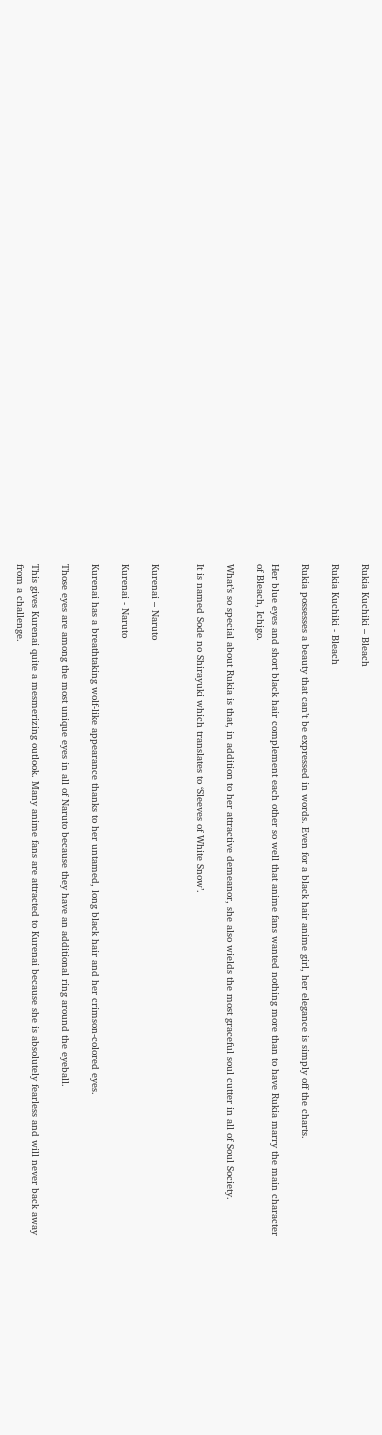Rukia Kuchiki – Bleach

Rukia Kuchiki - Bleach

Rukia possesses a beauty that can’t be expressed in words. Even for a black hair anime girl, her elegance is simply off the charts.

Her blue eyes and short black hair complement each other so well that anime fans wanted nothing more than to have Rukia marry the main character of Bleach, Ichigo.

What’s so special about Rukia is that, in addition to her attractive demeanor, she also wields the most graceful soul cutter in all of Soul Society.

It is named Sode no Shirayuki which translates to ‘Sleeves of White Snow’.


Kurenai – Naruto

Kurenai - Naruto

Kurenai has a breathtaking wolf-like appearance thanks to her untamed, long black hair and her crimson-colored eyes.

Those eyes are among the most unique eyes in all of Naruto because they have an additional ring around the eyeball.

This gives Kurenai quite a mesmerizing outlook. Many anime fans are attracted to Kurenai because she is absolutely fearless and will never back away from a challenge.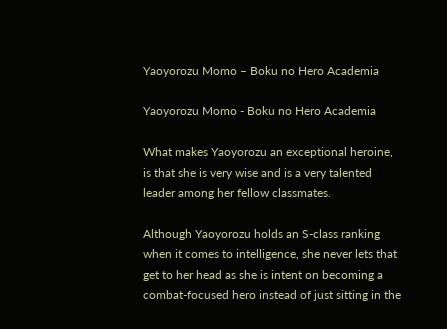Yaoyorozu Momo – Boku no Hero Academia

Yaoyorozu Momo - Boku no Hero Academia

What makes Yaoyorozu an exceptional heroine, is that she is very wise and is a very talented leader among her fellow classmates.

Although Yaoyorozu holds an S-class ranking when it comes to intelligence, she never lets that get to her head as she is intent on becoming a combat-focused hero instead of just sitting in the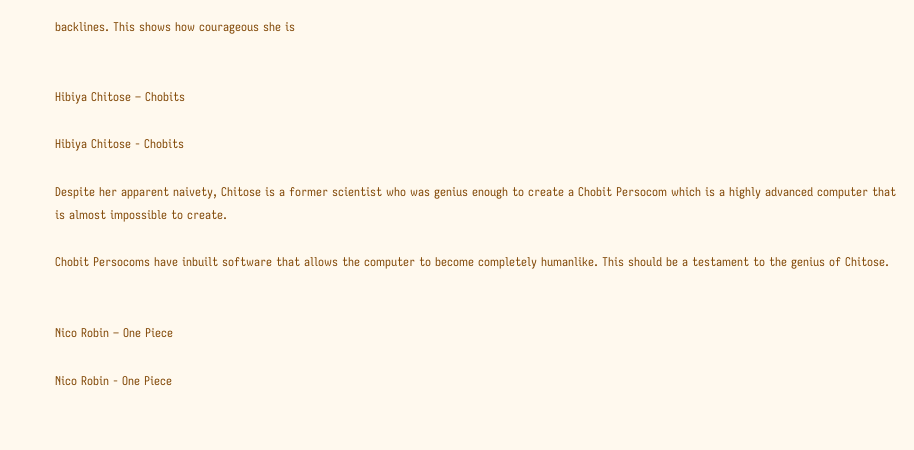backlines. This shows how courageous she is


Hibiya Chitose – Chobits

Hibiya Chitose - Chobits

Despite her apparent naivety, Chitose is a former scientist who was genius enough to create a Chobit Persocom which is a highly advanced computer that is almost impossible to create.

Chobit Persocoms have inbuilt software that allows the computer to become completely humanlike. This should be a testament to the genius of Chitose.


Nico Robin – One Piece

Nico Robin - One Piece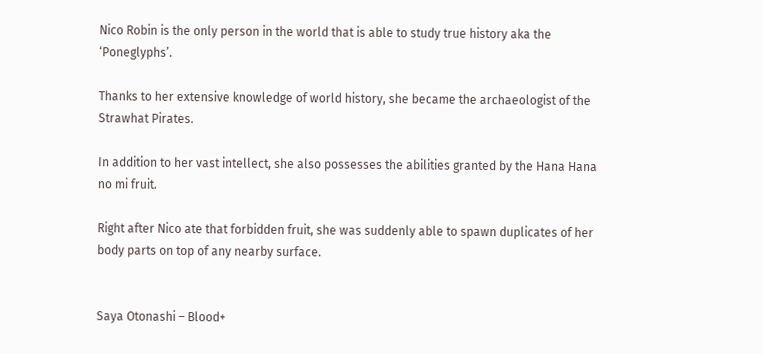Nico Robin is the only person in the world that is able to study true history aka the ‘Poneglyphs’.

Thanks to her extensive knowledge of world history, she became the archaeologist of the Strawhat Pirates.

In addition to her vast intellect, she also possesses the abilities granted by the Hana Hana no mi fruit.

Right after Nico ate that forbidden fruit, she was suddenly able to spawn duplicates of her body parts on top of any nearby surface.


Saya Otonashi – Blood+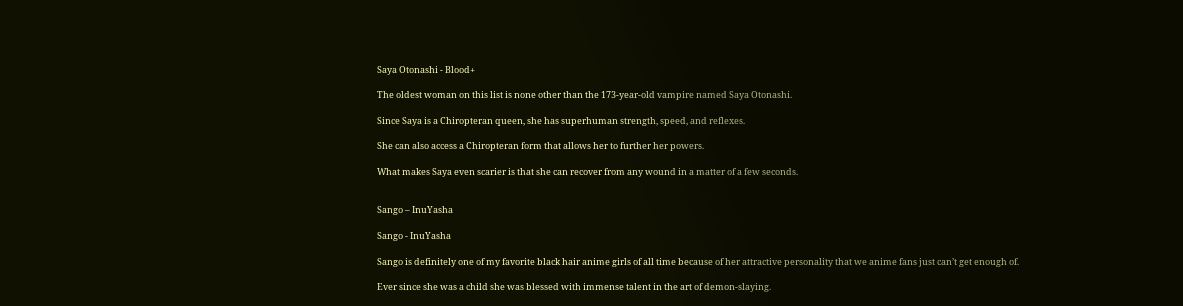Saya Otonashi - Blood+

The oldest woman on this list is none other than the 173-year-old vampire named Saya Otonashi.

Since Saya is a Chiropteran queen, she has superhuman strength, speed, and reflexes.

She can also access a Chiropteran form that allows her to further her powers.

What makes Saya even scarier is that she can recover from any wound in a matter of a few seconds.


Sango – InuYasha

Sango - InuYasha

Sango is definitely one of my favorite black hair anime girls of all time because of her attractive personality that we anime fans just can’t get enough of.

Ever since she was a child she was blessed with immense talent in the art of demon-slaying.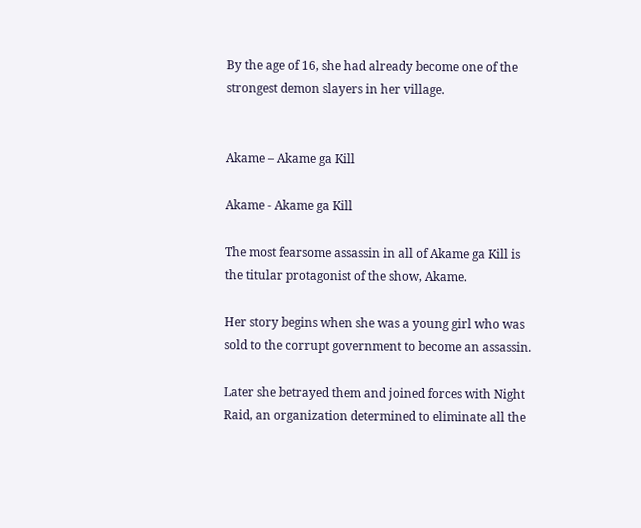By the age of 16, she had already become one of the strongest demon slayers in her village.


Akame – Akame ga Kill

Akame - Akame ga Kill

The most fearsome assassin in all of Akame ga Kill is the titular protagonist of the show, Akame.

Her story begins when she was a young girl who was sold to the corrupt government to become an assassin.

Later she betrayed them and joined forces with Night Raid, an organization determined to eliminate all the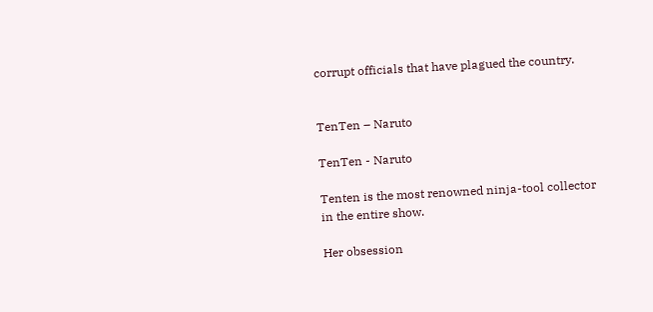corrupt officials that have plagued the country.


TenTen – Naruto

TenTen - Naruto

Tenten is the most renowned ninja-tool collector in the entire show.

Her obsession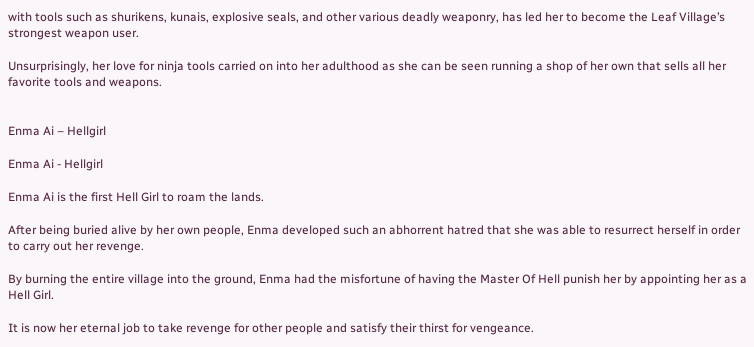with tools such as shurikens, kunais, explosive seals, and other various deadly weaponry, has led her to become the Leaf Village’s strongest weapon user.

Unsurprisingly, her love for ninja tools carried on into her adulthood as she can be seen running a shop of her own that sells all her favorite tools and weapons.


Enma Ai – Hellgirl

Enma Ai - Hellgirl

Enma Ai is the first Hell Girl to roam the lands.

After being buried alive by her own people, Enma developed such an abhorrent hatred that she was able to resurrect herself in order to carry out her revenge.

By burning the entire village into the ground, Enma had the misfortune of having the Master Of Hell punish her by appointing her as a Hell Girl.

It is now her eternal job to take revenge for other people and satisfy their thirst for vengeance.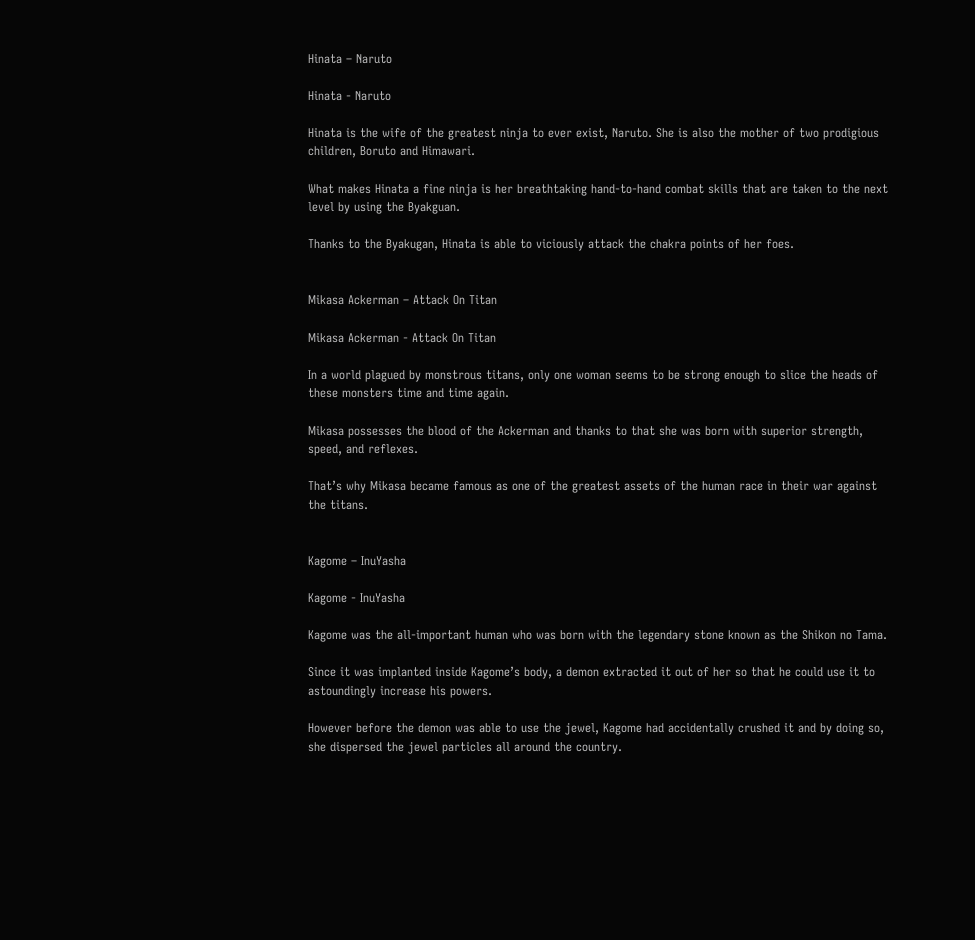Hinata – Naruto

Hinata - Naruto

Hinata is the wife of the greatest ninja to ever exist, Naruto. She is also the mother of two prodigious children, Boruto and Himawari.

What makes Hinata a fine ninja is her breathtaking hand-to-hand combat skills that are taken to the next level by using the Byakguan.

Thanks to the Byakugan, Hinata is able to viciously attack the chakra points of her foes.


Mikasa Ackerman – Attack On Titan

Mikasa Ackerman - Attack On Titan

In a world plagued by monstrous titans, only one woman seems to be strong enough to slice the heads of these monsters time and time again.

Mikasa possesses the blood of the Ackerman and thanks to that she was born with superior strength, speed, and reflexes.

That’s why Mikasa became famous as one of the greatest assets of the human race in their war against the titans.


Kagome – InuYasha

Kagome - InuYasha

Kagome was the all-important human who was born with the legendary stone known as the Shikon no Tama.

Since it was implanted inside Kagome’s body, a demon extracted it out of her so that he could use it to astoundingly increase his powers.

However before the demon was able to use the jewel, Kagome had accidentally crushed it and by doing so, she dispersed the jewel particles all around the country.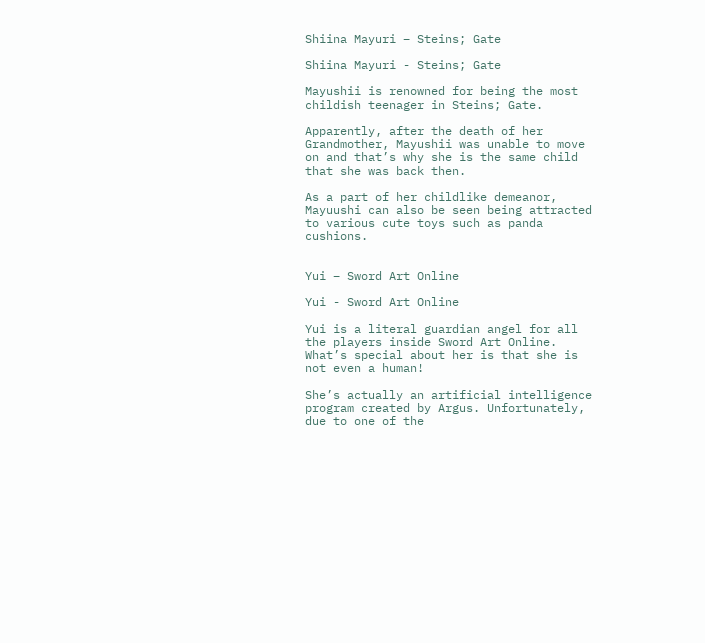Shiina Mayuri – Steins; Gate

Shiina Mayuri - Steins; Gate

Mayushii is renowned for being the most childish teenager in Steins; Gate.

Apparently, after the death of her Grandmother, Mayushii was unable to move on and that’s why she is the same child that she was back then.

As a part of her childlike demeanor, Mayuushi can also be seen being attracted to various cute toys such as panda cushions.


Yui – Sword Art Online

Yui - Sword Art Online

Yui is a literal guardian angel for all the players inside Sword Art Online. What’s special about her is that she is not even a human!

She’s actually an artificial intelligence program created by Argus. Unfortunately, due to one of the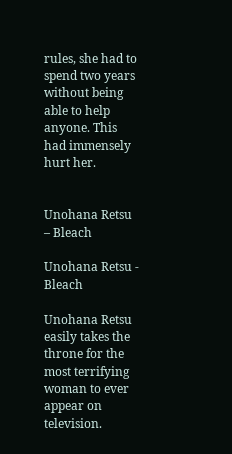rules, she had to spend two years without being able to help anyone. This had immensely hurt her.


Unohana Retsu – Bleach

Unohana Retsu - Bleach

Unohana Retsu easily takes the throne for the most terrifying woman to ever appear on television.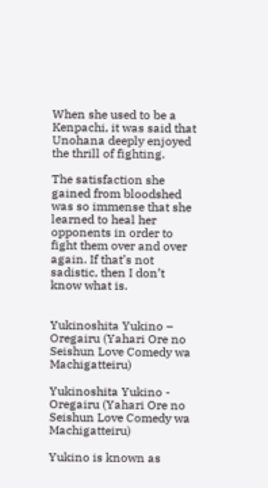When she used to be a Kenpachi, it was said that Unohana deeply enjoyed the thrill of fighting.

The satisfaction she gained from bloodshed was so immense that she learned to heal her opponents in order to fight them over and over again. If that’s not sadistic, then I don’t know what is.


Yukinoshita Yukino – Oregairu (Yahari Ore no Seishun Love Comedy wa Machigatteiru)

Yukinoshita Yukino - Oregairu (Yahari Ore no Seishun Love Comedy wa Machigatteiru)

Yukino is known as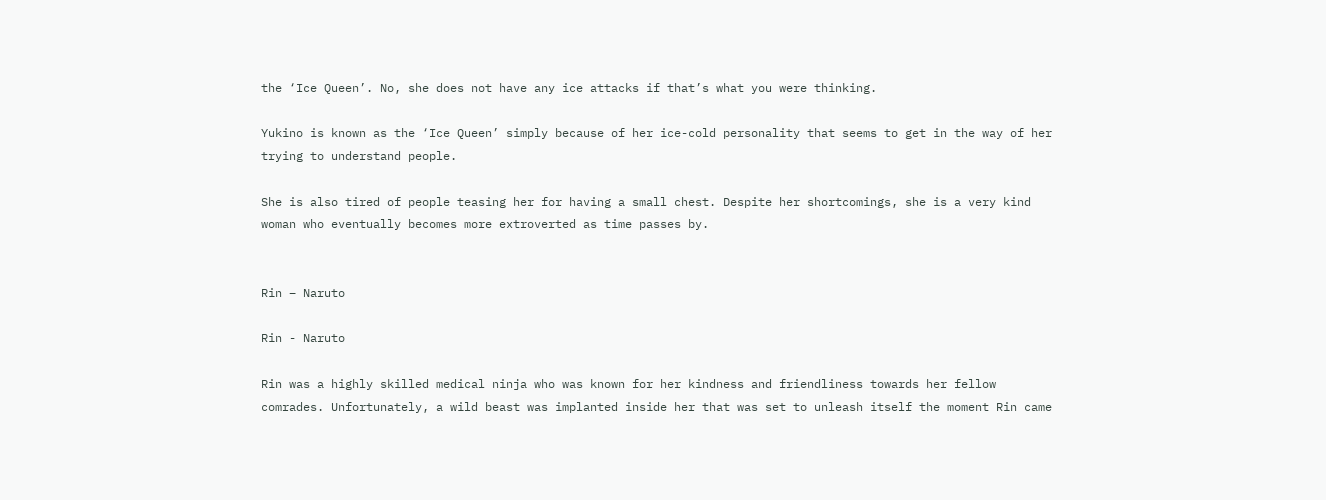the ‘Ice Queen’. No, she does not have any ice attacks if that’s what you were thinking.

Yukino is known as the ‘Ice Queen’ simply because of her ice-cold personality that seems to get in the way of her trying to understand people.

She is also tired of people teasing her for having a small chest. Despite her shortcomings, she is a very kind woman who eventually becomes more extroverted as time passes by.


Rin – Naruto

Rin - Naruto

Rin was a highly skilled medical ninja who was known for her kindness and friendliness towards her fellow comrades. Unfortunately, a wild beast was implanted inside her that was set to unleash itself the moment Rin came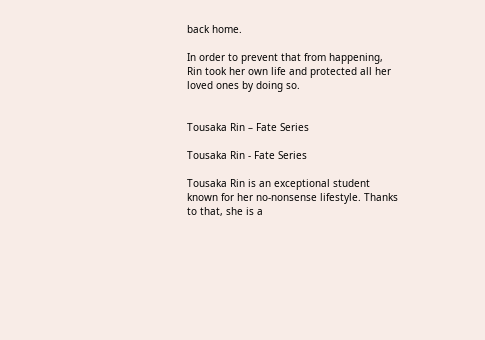back home.

In order to prevent that from happening, Rin took her own life and protected all her loved ones by doing so.


Tousaka Rin – Fate Series

Tousaka Rin - Fate Series

Tousaka Rin is an exceptional student known for her no-nonsense lifestyle. Thanks to that, she is a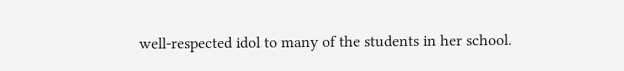well-respected idol to many of the students in her school.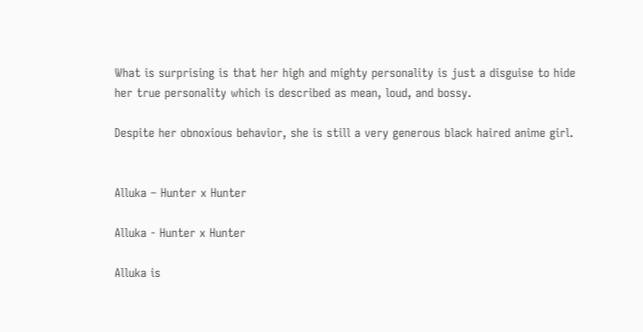What is surprising is that her high and mighty personality is just a disguise to hide her true personality which is described as mean, loud, and bossy.

Despite her obnoxious behavior, she is still a very generous black haired anime girl.


Alluka – Hunter x Hunter

Alluka - Hunter x Hunter

Alluka is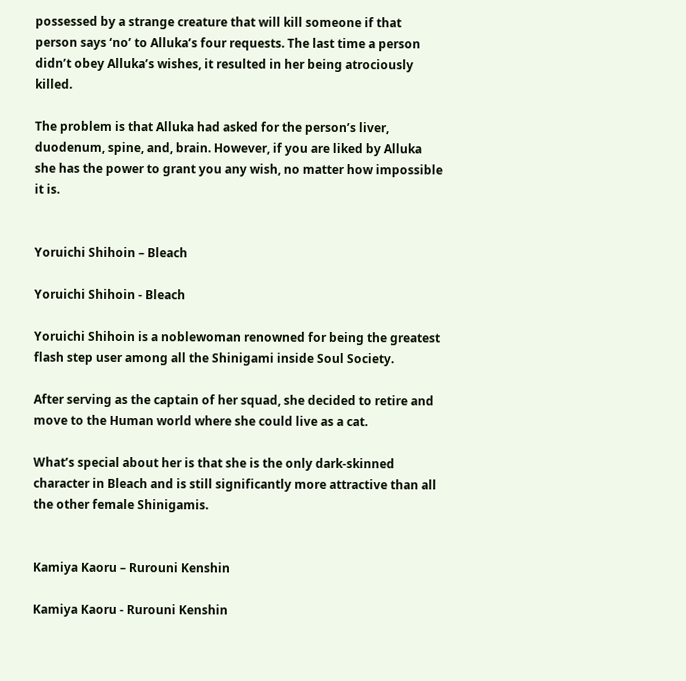possessed by a strange creature that will kill someone if that person says ‘no’ to Alluka’s four requests. The last time a person didn’t obey Alluka’s wishes, it resulted in her being atrociously killed.

The problem is that Alluka had asked for the person’s liver, duodenum, spine, and, brain. However, if you are liked by Alluka she has the power to grant you any wish, no matter how impossible it is.


Yoruichi Shihoin – Bleach

Yoruichi Shihoin - Bleach

Yoruichi Shihoin is a noblewoman renowned for being the greatest flash step user among all the Shinigami inside Soul Society.

After serving as the captain of her squad, she decided to retire and move to the Human world where she could live as a cat.

What’s special about her is that she is the only dark-skinned character in Bleach and is still significantly more attractive than all the other female Shinigamis.


Kamiya Kaoru – Rurouni Kenshin

Kamiya Kaoru - Rurouni Kenshin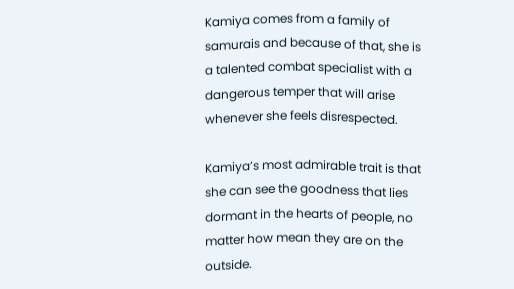Kamiya comes from a family of samurais and because of that, she is a talented combat specialist with a dangerous temper that will arise whenever she feels disrespected.

Kamiya’s most admirable trait is that she can see the goodness that lies dormant in the hearts of people, no matter how mean they are on the outside.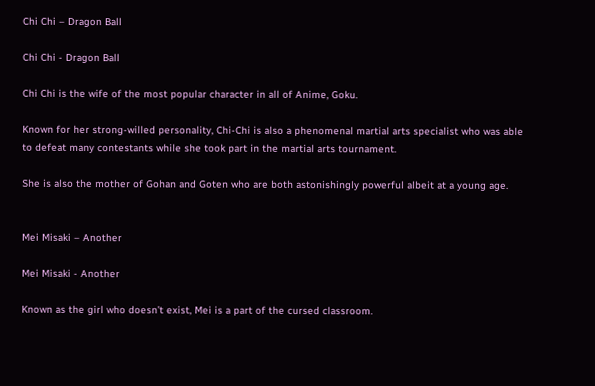Chi Chi – Dragon Ball

Chi Chi - Dragon Ball

Chi Chi is the wife of the most popular character in all of Anime, Goku.

Known for her strong-willed personality, Chi-Chi is also a phenomenal martial arts specialist who was able to defeat many contestants while she took part in the martial arts tournament.

She is also the mother of Gohan and Goten who are both astonishingly powerful albeit at a young age.


Mei Misaki – Another

Mei Misaki - Another

Known as the girl who doesn’t exist, Mei is a part of the cursed classroom.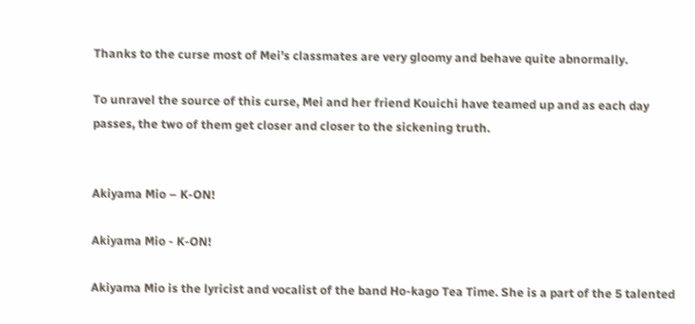Thanks to the curse most of Mei’s classmates are very gloomy and behave quite abnormally.

To unravel the source of this curse, Mei and her friend Kouichi have teamed up and as each day passes, the two of them get closer and closer to the sickening truth.


Akiyama Mio – K-ON!

Akiyama Mio - K-ON!

Akiyama Mio is the lyricist and vocalist of the band Ho-kago Tea Time. She is a part of the 5 talented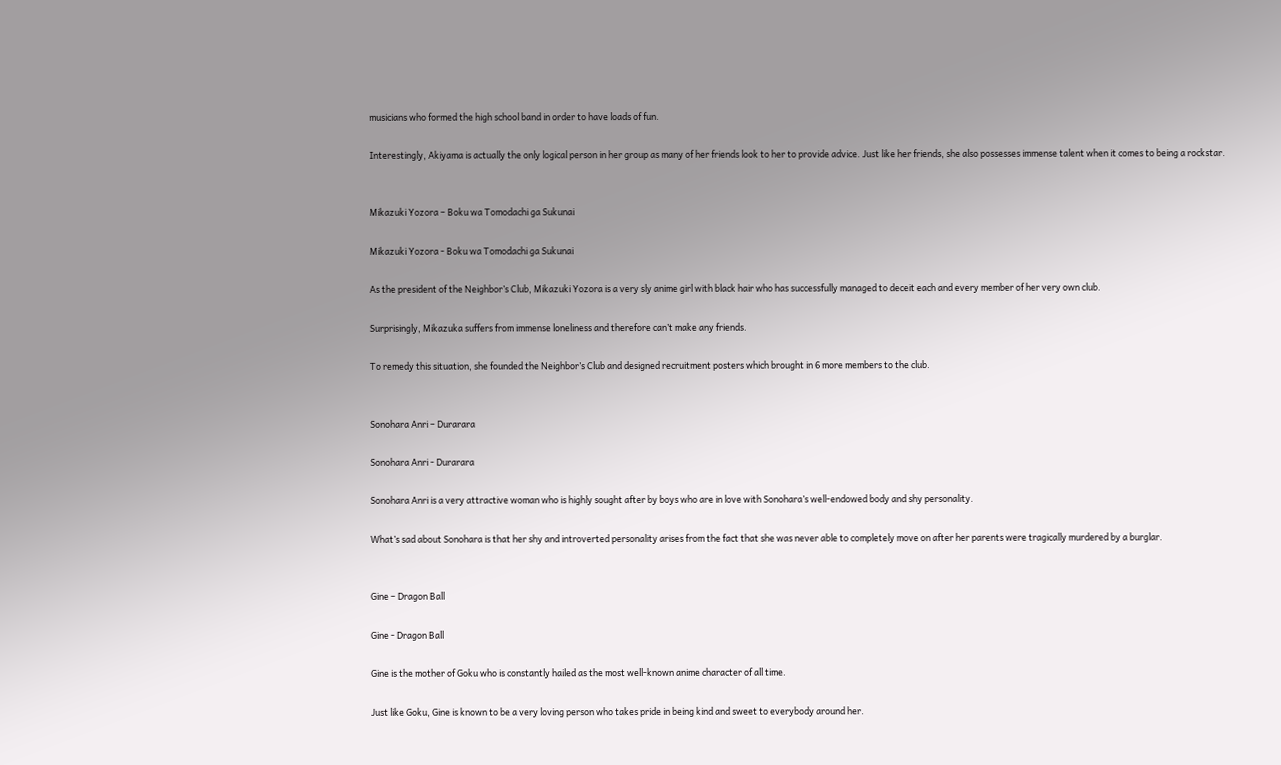musicians who formed the high school band in order to have loads of fun.

Interestingly, Akiyama is actually the only logical person in her group as many of her friends look to her to provide advice. Just like her friends, she also possesses immense talent when it comes to being a rockstar.


Mikazuki Yozora – Boku wa Tomodachi ga Sukunai

Mikazuki Yozora - Boku wa Tomodachi ga Sukunai

As the president of the Neighbor’s Club, Mikazuki Yozora is a very sly anime girl with black hair who has successfully managed to deceit each and every member of her very own club.

Surprisingly, Mikazuka suffers from immense loneliness and therefore can’t make any friends.

To remedy this situation, she founded the Neighbor’s Club and designed recruitment posters which brought in 6 more members to the club.


Sonohara Anri – Durarara

Sonohara Anri - Durarara

Sonohara Anri is a very attractive woman who is highly sought after by boys who are in love with Sonohara’s well-endowed body and shy personality.

What’s sad about Sonohara is that her shy and introverted personality arises from the fact that she was never able to completely move on after her parents were tragically murdered by a burglar.


Gine – Dragon Ball

Gine - Dragon Ball

Gine is the mother of Goku who is constantly hailed as the most well-known anime character of all time.

Just like Goku, Gine is known to be a very loving person who takes pride in being kind and sweet to everybody around her.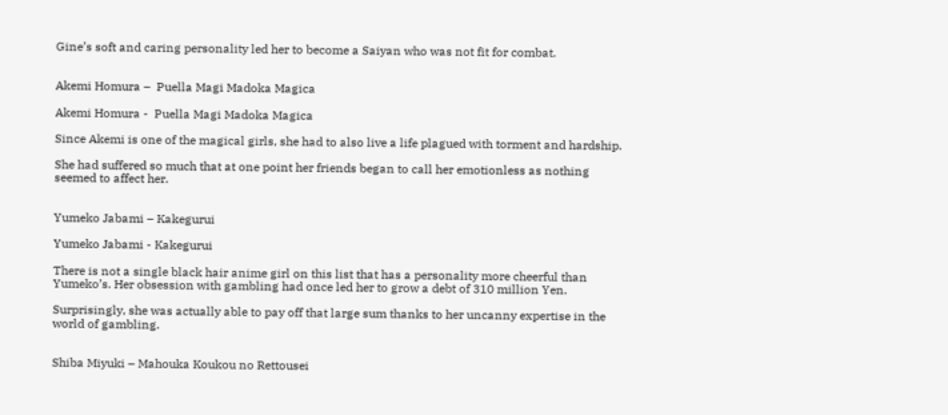Gine’s soft and caring personality led her to become a Saiyan who was not fit for combat.


Akemi Homura –  Puella Magi Madoka Magica

Akemi Homura -  Puella Magi Madoka Magica

Since Akemi is one of the magical girls, she had to also live a life plagued with torment and hardship.

She had suffered so much that at one point her friends began to call her emotionless as nothing seemed to affect her.


Yumeko Jabami – Kakegurui

Yumeko Jabami - Kakegurui

There is not a single black hair anime girl on this list that has a personality more cheerful than Yumeko’s. Her obsession with gambling had once led her to grow a debt of 310 million Yen.

Surprisingly, she was actually able to pay off that large sum thanks to her uncanny expertise in the world of gambling.


Shiba Miyuki – Mahouka Koukou no Rettousei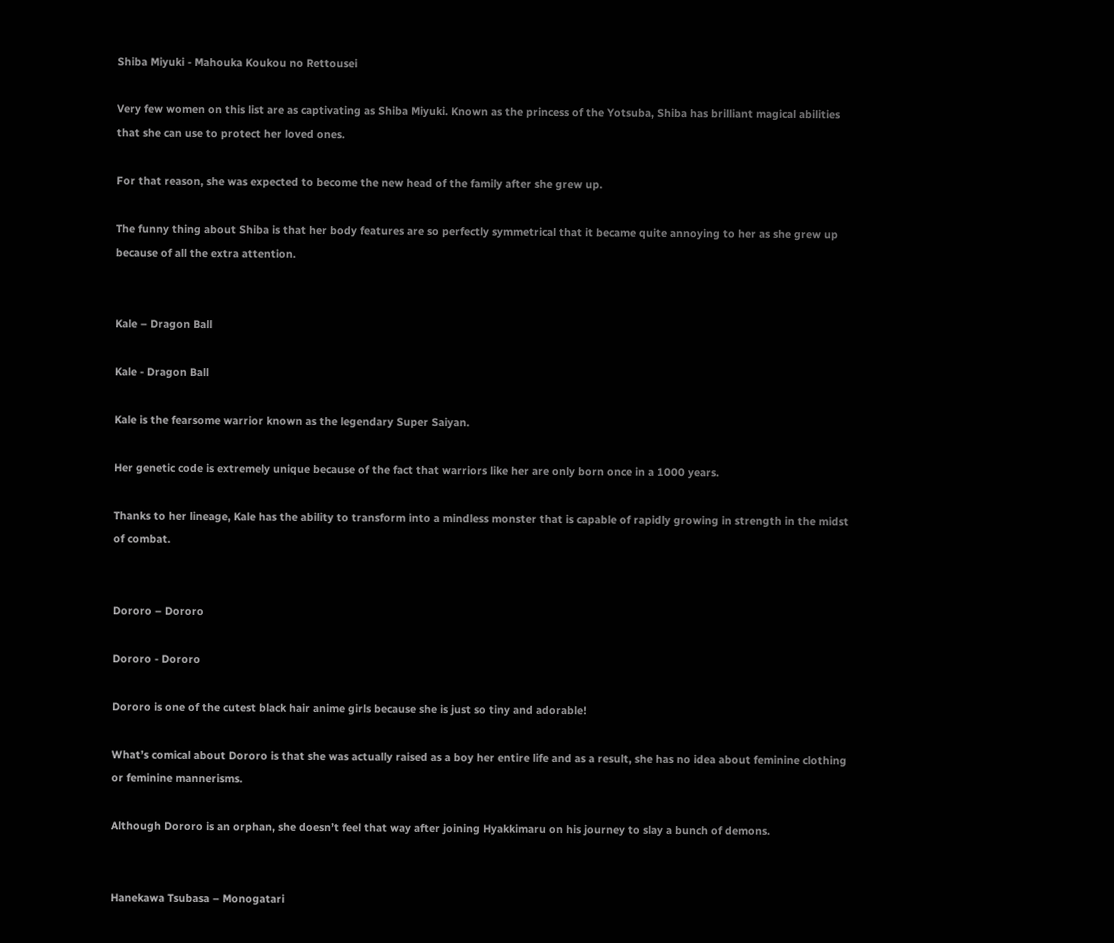Shiba Miyuki - Mahouka Koukou no Rettousei

Very few women on this list are as captivating as Shiba Miyuki. Known as the princess of the Yotsuba, Shiba has brilliant magical abilities that she can use to protect her loved ones.

For that reason, she was expected to become the new head of the family after she grew up.

The funny thing about Shiba is that her body features are so perfectly symmetrical that it became quite annoying to her as she grew up because of all the extra attention.


Kale – Dragon Ball

Kale - Dragon Ball

Kale is the fearsome warrior known as the legendary Super Saiyan.

Her genetic code is extremely unique because of the fact that warriors like her are only born once in a 1000 years.

Thanks to her lineage, Kale has the ability to transform into a mindless monster that is capable of rapidly growing in strength in the midst of combat.


Dororo – Dororo

Dororo - Dororo

Dororo is one of the cutest black hair anime girls because she is just so tiny and adorable!

What’s comical about Dororo is that she was actually raised as a boy her entire life and as a result, she has no idea about feminine clothing or feminine mannerisms.

Although Dororo is an orphan, she doesn’t feel that way after joining Hyakkimaru on his journey to slay a bunch of demons.


Hanekawa Tsubasa – Monogatari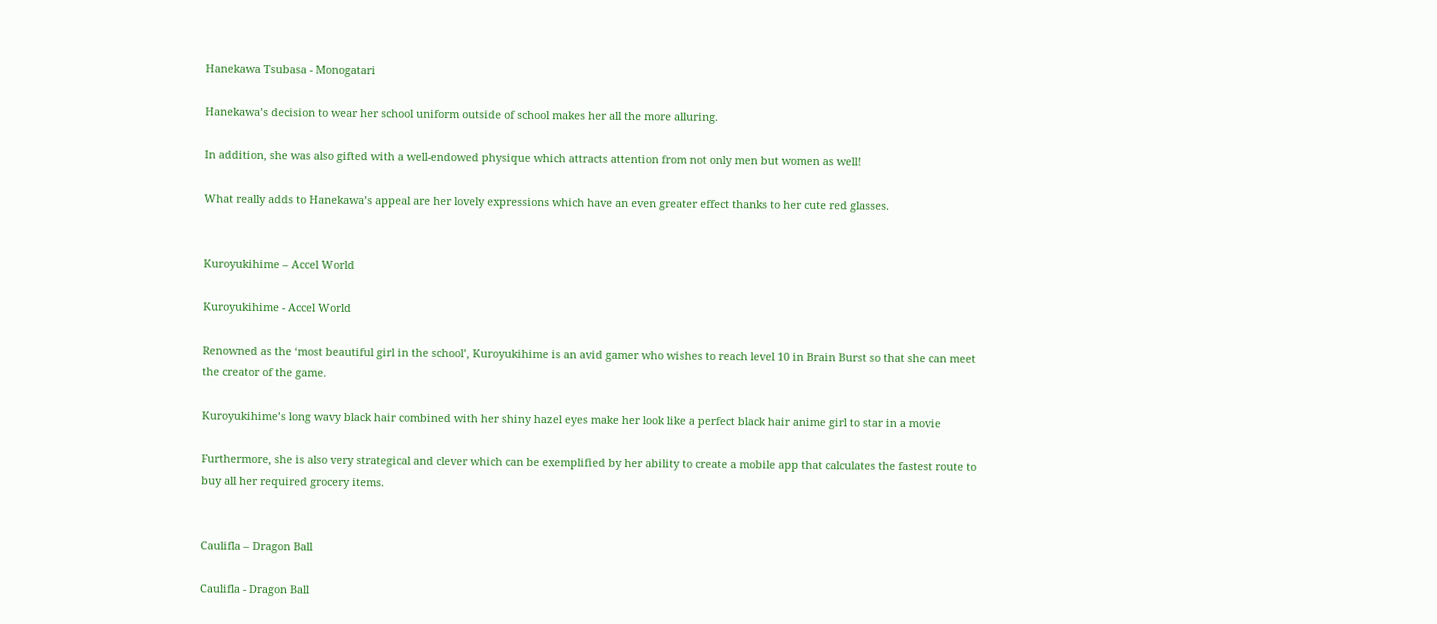Hanekawa Tsubasa - Monogatari

Hanekawa’s decision to wear her school uniform outside of school makes her all the more alluring.

In addition, she was also gifted with a well-endowed physique which attracts attention from not only men but women as well!

What really adds to Hanekawa’s appeal are her lovely expressions which have an even greater effect thanks to her cute red glasses.


Kuroyukihime – Accel World

Kuroyukihime - Accel World

Renowned as the ‘most beautiful girl in the school’, Kuroyukihime is an avid gamer who wishes to reach level 10 in Brain Burst so that she can meet the creator of the game.

Kuroyukihime’s long wavy black hair combined with her shiny hazel eyes make her look like a perfect black hair anime girl to star in a movie

Furthermore, she is also very strategical and clever which can be exemplified by her ability to create a mobile app that calculates the fastest route to buy all her required grocery items.


Caulifla – Dragon Ball

Caulifla - Dragon Ball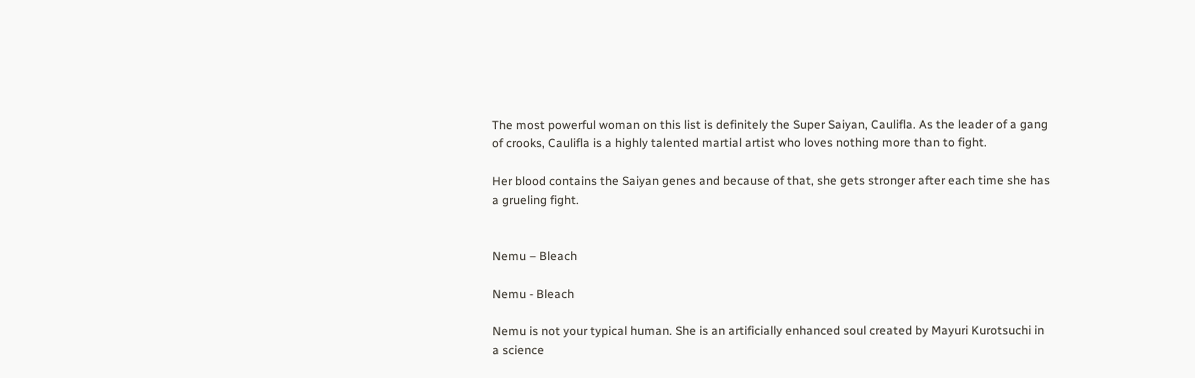The most powerful woman on this list is definitely the Super Saiyan, Caulifla. As the leader of a gang of crooks, Caulifla is a highly talented martial artist who loves nothing more than to fight.

Her blood contains the Saiyan genes and because of that, she gets stronger after each time she has a grueling fight.


Nemu – Bleach

Nemu - Bleach

Nemu is not your typical human. She is an artificially enhanced soul created by Mayuri Kurotsuchi in a science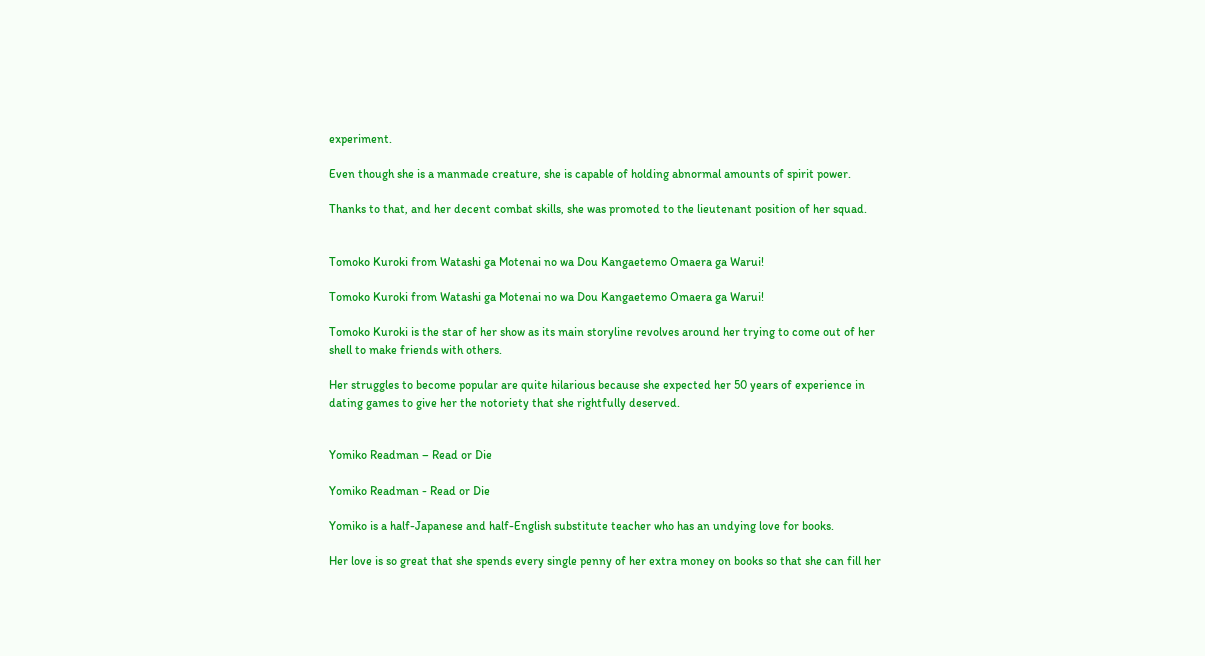experiment.

Even though she is a manmade creature, she is capable of holding abnormal amounts of spirit power.

Thanks to that, and her decent combat skills, she was promoted to the lieutenant position of her squad.


Tomoko Kuroki from Watashi ga Motenai no wa Dou Kangaetemo Omaera ga Warui!

Tomoko Kuroki from Watashi ga Motenai no wa Dou Kangaetemo Omaera ga Warui!

Tomoko Kuroki is the star of her show as its main storyline revolves around her trying to come out of her shell to make friends with others.

Her struggles to become popular are quite hilarious because she expected her 50 years of experience in dating games to give her the notoriety that she rightfully deserved.


Yomiko Readman – Read or Die

Yomiko Readman - Read or Die

Yomiko is a half-Japanese and half-English substitute teacher who has an undying love for books.

Her love is so great that she spends every single penny of her extra money on books so that she can fill her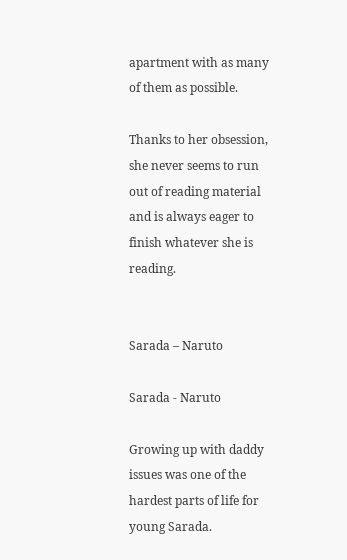apartment with as many of them as possible.

Thanks to her obsession, she never seems to run out of reading material and is always eager to finish whatever she is reading.


Sarada – Naruto

Sarada - Naruto

Growing up with daddy issues was one of the hardest parts of life for young Sarada.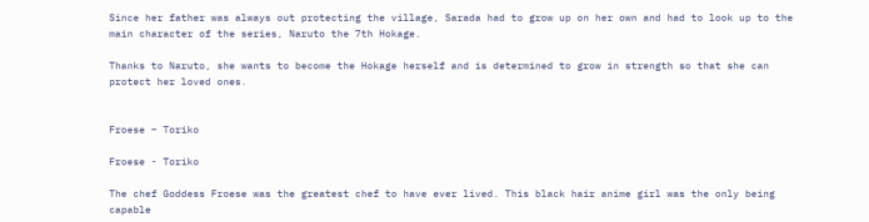Since her father was always out protecting the village, Sarada had to grow up on her own and had to look up to the main character of the series, Naruto the 7th Hokage.

Thanks to Naruto, she wants to become the Hokage herself and is determined to grow in strength so that she can protect her loved ones.


Froese – Toriko

Froese - Toriko

The chef Goddess Froese was the greatest chef to have ever lived. This black hair anime girl was the only being capable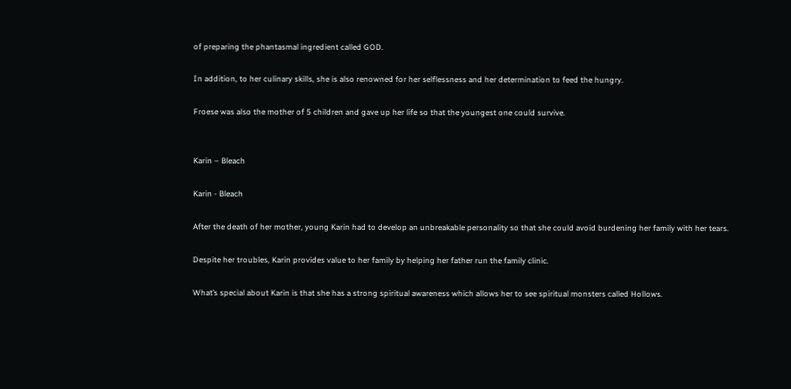of preparing the phantasmal ingredient called GOD.

In addition, to her culinary skills, she is also renowned for her selflessness and her determination to feed the hungry.

Froese was also the mother of 5 children and gave up her life so that the youngest one could survive.


Karin – Bleach

Karin - Bleach

After the death of her mother, young Karin had to develop an unbreakable personality so that she could avoid burdening her family with her tears.

Despite her troubles, Karin provides value to her family by helping her father run the family clinic.

What’s special about Karin is that she has a strong spiritual awareness which allows her to see spiritual monsters called Hollows.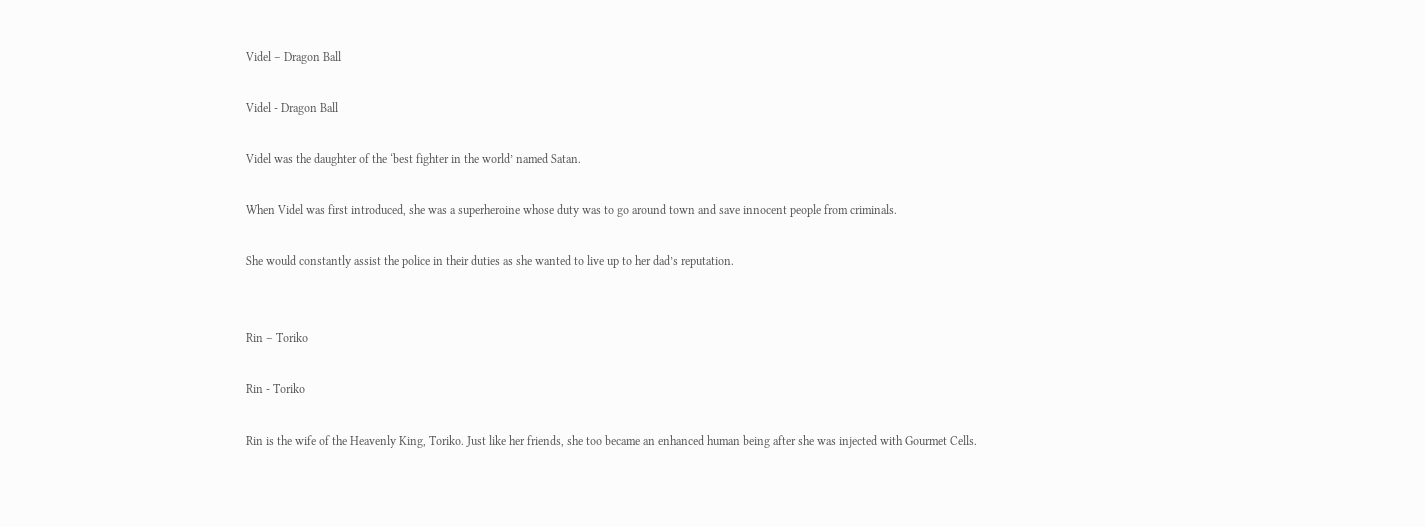Videl – Dragon Ball

Videl - Dragon Ball

Videl was the daughter of the ‘best fighter in the world’ named Satan.

When Videl was first introduced, she was a superheroine whose duty was to go around town and save innocent people from criminals.

She would constantly assist the police in their duties as she wanted to live up to her dad’s reputation.


Rin – Toriko

Rin - Toriko

Rin is the wife of the Heavenly King, Toriko. Just like her friends, she too became an enhanced human being after she was injected with Gourmet Cells.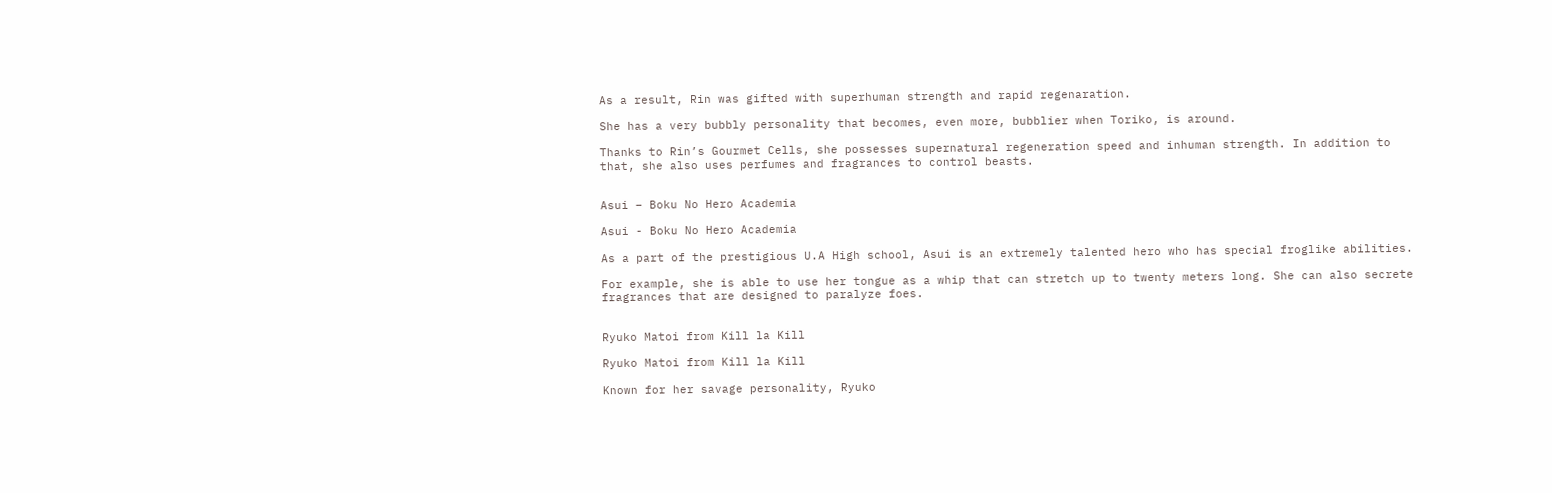As a result, Rin was gifted with superhuman strength and rapid regenaration.

She has a very bubbly personality that becomes, even more, bubblier when Toriko, is around.

Thanks to Rin’s Gourmet Cells, she possesses supernatural regeneration speed and inhuman strength. In addition to that, she also uses perfumes and fragrances to control beasts.


Asui – Boku No Hero Academia

Asui - Boku No Hero Academia

As a part of the prestigious U.A High school, Asui is an extremely talented hero who has special froglike abilities.

For example, she is able to use her tongue as a whip that can stretch up to twenty meters long. She can also secrete fragrances that are designed to paralyze foes.


Ryuko Matoi from Kill la Kill

Ryuko Matoi from Kill la Kill

Known for her savage personality, Ryuko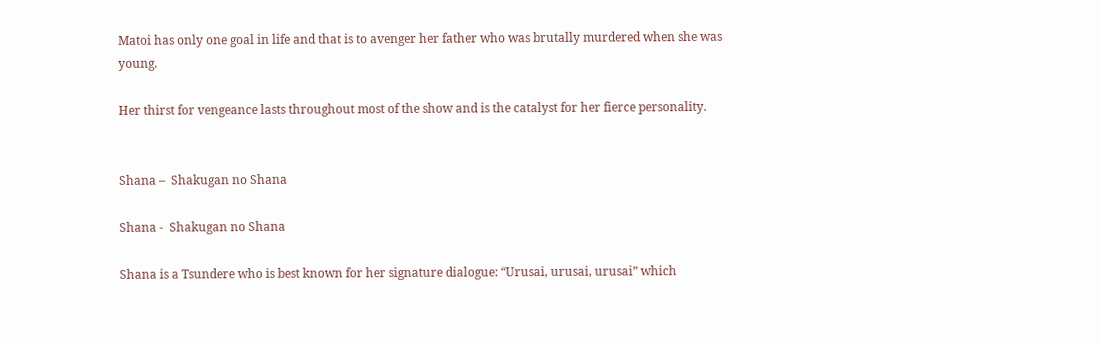Matoi has only one goal in life and that is to avenger her father who was brutally murdered when she was young.

Her thirst for vengeance lasts throughout most of the show and is the catalyst for her fierce personality.


Shana –  Shakugan no Shana

Shana -  Shakugan no Shana

Shana is a Tsundere who is best known for her signature dialogue: “Urusai, urusai, urusai” which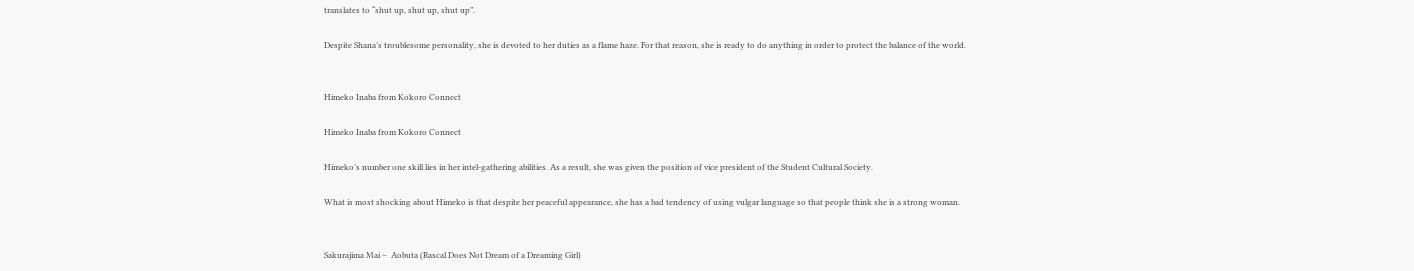translates to “shut up, shut up, shut up”.

Despite Shana’s troublesome personality, she is devoted to her duties as a flame haze. For that reason, she is ready to do anything in order to protect the balance of the world.


Himeko Inaba from Kokoro Connect

Himeko Inaba from Kokoro Connect

Himeko’s number one skill lies in her intel-gathering abilities. As a result, she was given the position of vice president of the Student Cultural Society.

What is most shocking about Himeko is that despite her peaceful appearance, she has a bad tendency of using vulgar language so that people think she is a strong woman.


Sakurajima Mai –  Aobuta (Rascal Does Not Dream of a Dreaming Girl)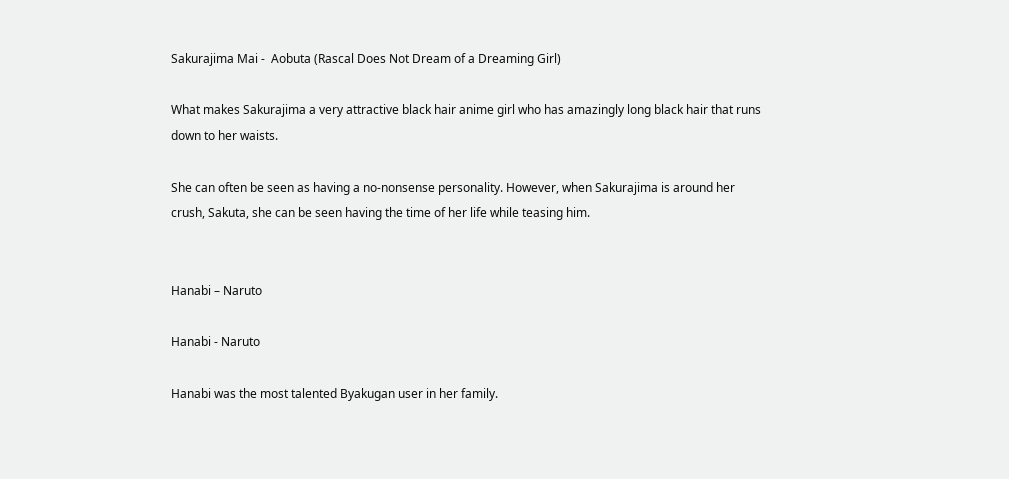Sakurajima Mai -  Aobuta (Rascal Does Not Dream of a Dreaming Girl)

What makes Sakurajima a very attractive black hair anime girl who has amazingly long black hair that runs down to her waists.

She can often be seen as having a no-nonsense personality. However, when Sakurajima is around her crush, Sakuta, she can be seen having the time of her life while teasing him.


Hanabi – Naruto

Hanabi - Naruto

Hanabi was the most talented Byakugan user in her family.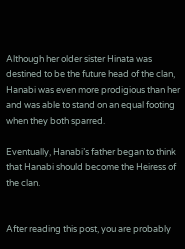Although her older sister Hinata was destined to be the future head of the clan, Hanabi was even more prodigious than her and was able to stand on an equal footing when they both sparred.

Eventually, Hanabi’s father began to think that Hanabi should become the Heiress of the clan.


After reading this post, you are probably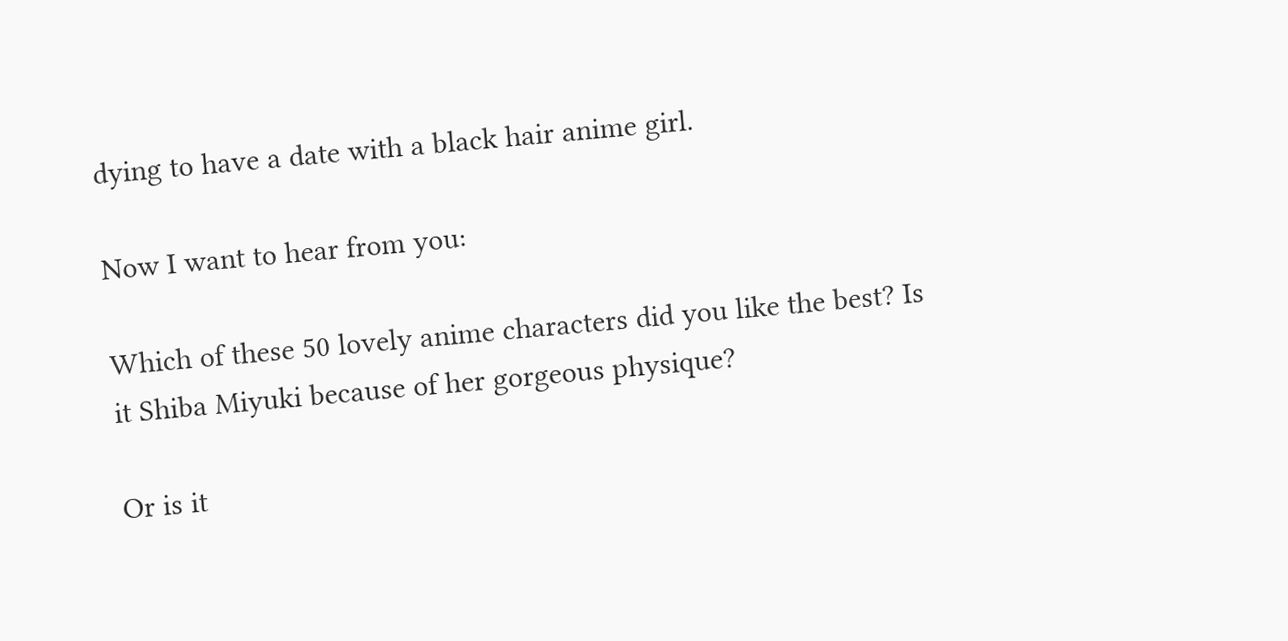dying to have a date with a black hair anime girl.

Now I want to hear from you:

Which of these 50 lovely anime characters did you like the best? Is it Shiba Miyuki because of her gorgeous physique?

Or is it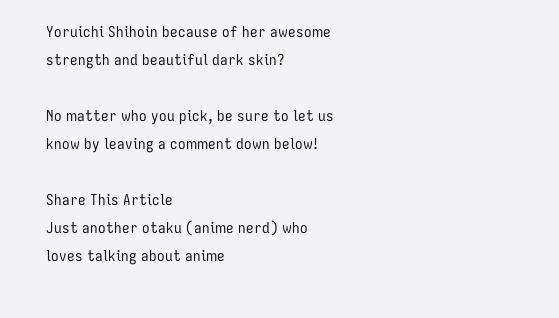Yoruichi Shihoin because of her awesome strength and beautiful dark skin?

No matter who you pick, be sure to let us know by leaving a comment down below!

Share This Article
Just another otaku (anime nerd) who loves talking about anime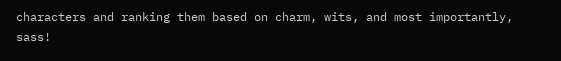characters and ranking them based on charm, wits, and most importantly, sass!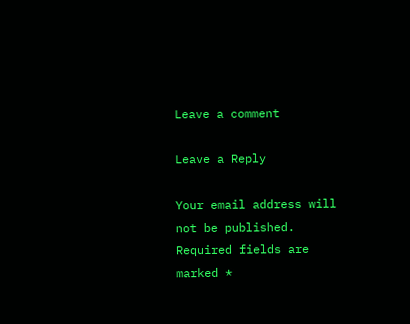Leave a comment

Leave a Reply

Your email address will not be published. Required fields are marked *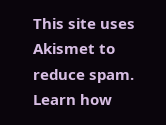This site uses Akismet to reduce spam. Learn how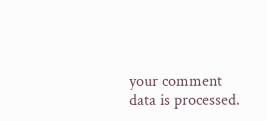your comment data is processed.